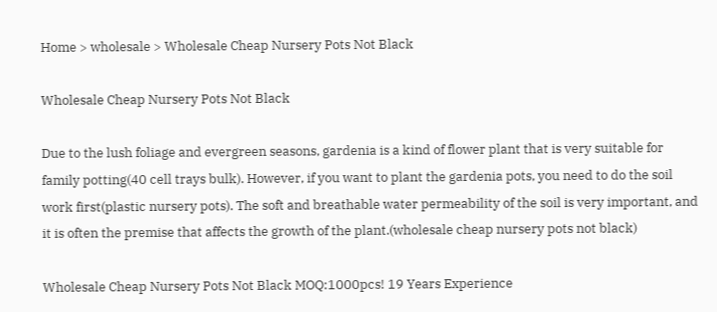Home > wholesale > Wholesale Cheap Nursery Pots Not Black

Wholesale Cheap Nursery Pots Not Black

Due to the lush foliage and evergreen seasons, gardenia is a kind of flower plant that is very suitable for family potting(40 cell trays bulk). However, if you want to plant the gardenia pots, you need to do the soil work first(plastic nursery pots). The soft and breathable water permeability of the soil is very important, and it is often the premise that affects the growth of the plant.(wholesale cheap nursery pots not black)

Wholesale Cheap Nursery Pots Not Black MOQ:1000pcs! 19 Years Experience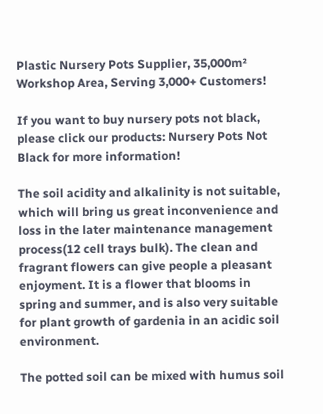Plastic Nursery Pots Supplier, 35,000m² Workshop Area, Serving 3,000+ Customers!

If you want to buy nursery pots not black, please click our products: Nursery Pots Not Black for more information!

The soil acidity and alkalinity is not suitable, which will bring us great inconvenience and loss in the later maintenance management process(12 cell trays bulk). The clean and fragrant flowers can give people a pleasant enjoyment. It is a flower that blooms in spring and summer, and is also very suitable for plant growth of gardenia in an acidic soil environment.

The potted soil can be mixed with humus soil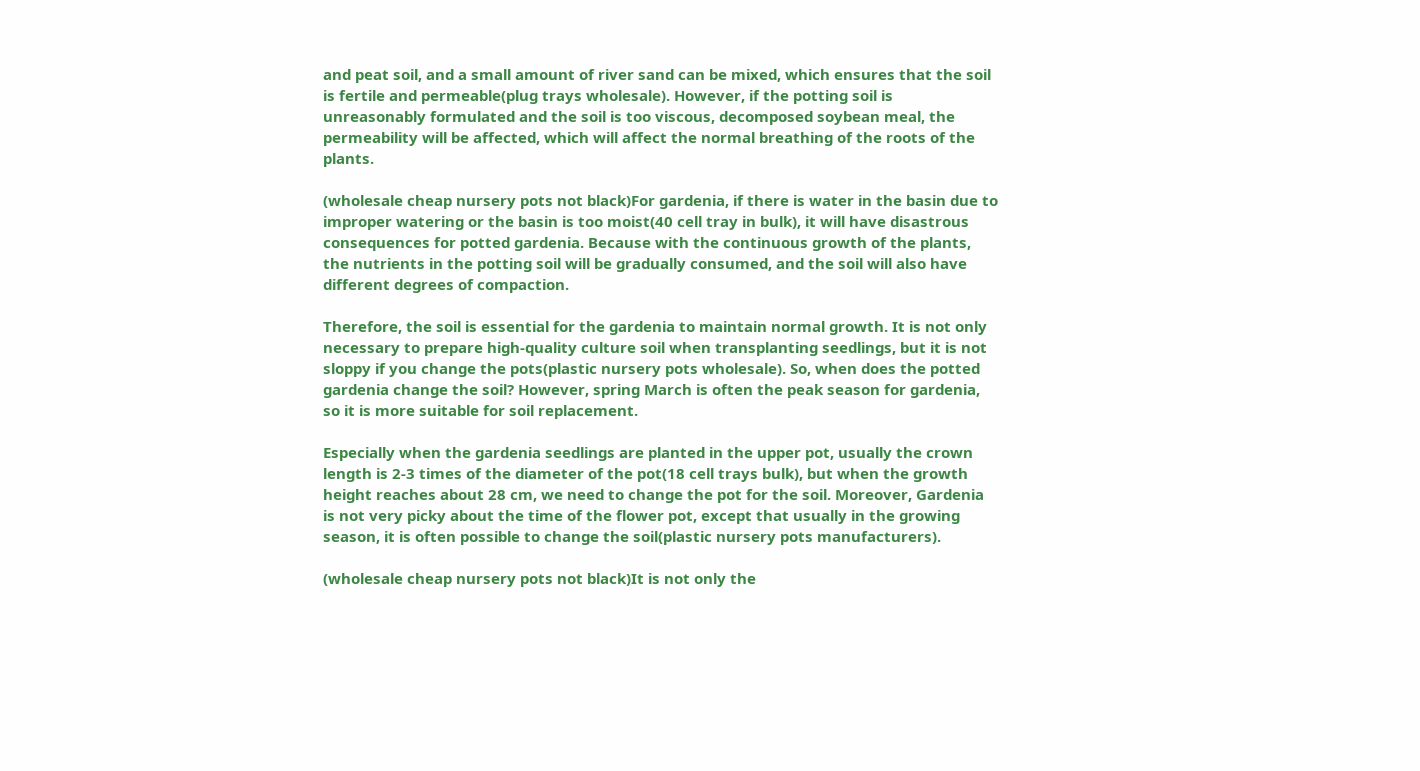and peat soil, and a small amount of river sand can be mixed, which ensures that the soil is fertile and permeable(plug trays wholesale). However, if the potting soil is unreasonably formulated and the soil is too viscous, decomposed soybean meal, the permeability will be affected, which will affect the normal breathing of the roots of the plants.

(wholesale cheap nursery pots not black)For gardenia, if there is water in the basin due to improper watering or the basin is too moist(40 cell tray in bulk), it will have disastrous consequences for potted gardenia. Because with the continuous growth of the plants, the nutrients in the potting soil will be gradually consumed, and the soil will also have different degrees of compaction.

Therefore, the soil is essential for the gardenia to maintain normal growth. It is not only necessary to prepare high-quality culture soil when transplanting seedlings, but it is not sloppy if you change the pots(plastic nursery pots wholesale). So, when does the potted gardenia change the soil? However, spring March is often the peak season for gardenia, so it is more suitable for soil replacement.

Especially when the gardenia seedlings are planted in the upper pot, usually the crown length is 2-3 times of the diameter of the pot(18 cell trays bulk), but when the growth height reaches about 28 cm, we need to change the pot for the soil. Moreover, Gardenia is not very picky about the time of the flower pot, except that usually in the growing season, it is often possible to change the soil(plastic nursery pots manufacturers).

(wholesale cheap nursery pots not black)It is not only the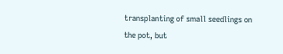transplanting of small seedlings on the pot, but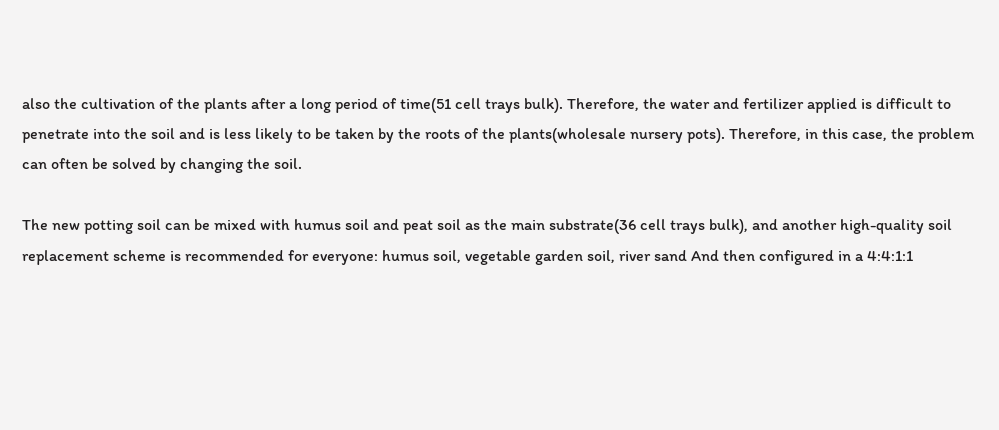also the cultivation of the plants after a long period of time(51 cell trays bulk). Therefore, the water and fertilizer applied is difficult to penetrate into the soil and is less likely to be taken by the roots of the plants(wholesale nursery pots). Therefore, in this case, the problem can often be solved by changing the soil.

The new potting soil can be mixed with humus soil and peat soil as the main substrate(36 cell trays bulk), and another high-quality soil replacement scheme is recommended for everyone: humus soil, vegetable garden soil, river sand And then configured in a 4:4:1:1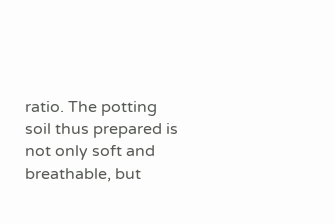ratio. The potting soil thus prepared is not only soft and breathable, but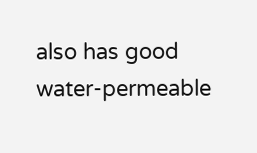also has good water-permeable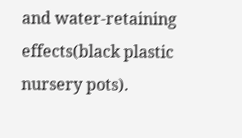and water-retaining effects(black plastic nursery pots).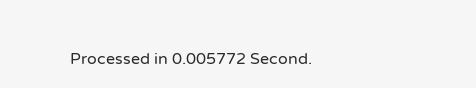Processed in 0.005772 Second.